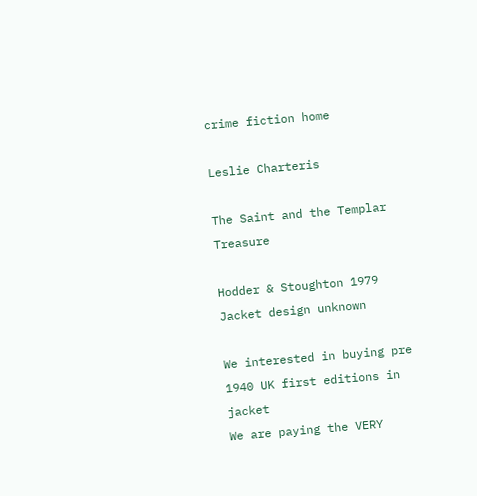crime fiction home

Leslie Charteris

The Saint and the Templar Treasure

Hodder & Stoughton 1979
Jacket design unknown

We interested in buying pre 1940 UK first editions in jacket
We are paying the VERY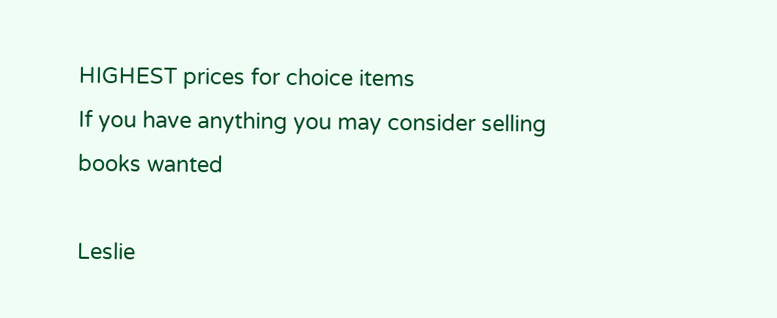HIGHEST prices for choice items
If you have anything you may consider selling
books wanted

Leslie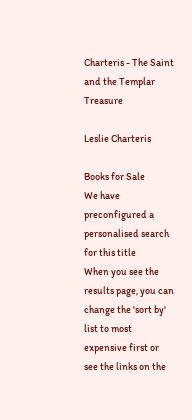Charteris - The Saint and the Templar Treasure

Leslie Charteris

Books for Sale
We have preconfigured a personalised search for this title
When you see the results page, you can change the 'sort by' list to most expensive first or
see the links on the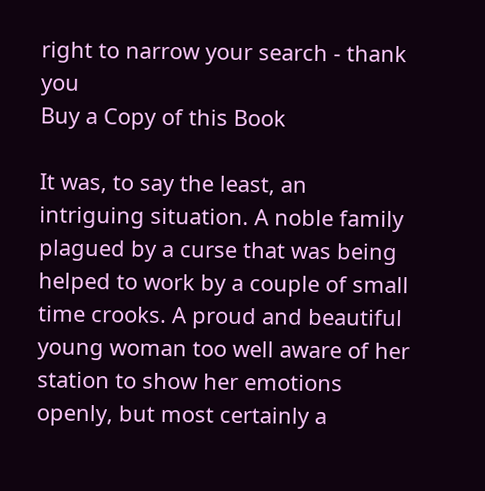right to narrow your search - thank you
Buy a Copy of this Book

It was, to say the least, an intriguing situation. A noble family plagued by a curse that was being helped to work by a couple of small time crooks. A proud and beautiful young woman too well aware of her station to show her emotions openly, but most certainly a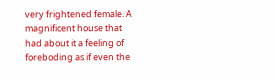very frightened female. A magnificent house that had about it a feeling of foreboding as if even the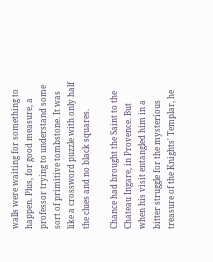walls were waiting for something to happen. Plus, for good measure, a professor trying to understand some sort of primitive tombstone. It was like a crossword puzzle with only half the clues and no black squares.

Chance had brought the Saint to the Chateau Ingare, in Provence. But when his visit entangled him in a bitter struggle for the mysterious treasure of the Knights' Templar, he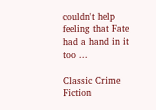couldn't help feeling that Fate had a hand in it too ...

Classic Crime Fiction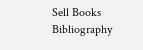Sell Books     Bibliography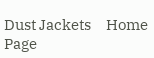Dust Jackets     Home Page